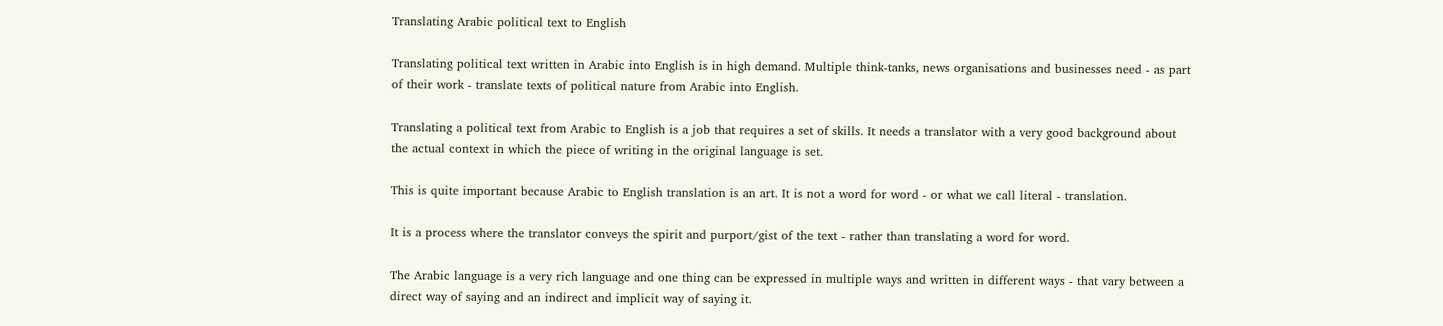Translating Arabic political text to English

Translating political text written in Arabic into English is in high demand. Multiple think-tanks, news organisations and businesses need - as part of their work - translate texts of political nature from Arabic into English.

Translating a political text from Arabic to English is a job that requires a set of skills. It needs a translator with a very good background about the actual context in which the piece of writing in the original language is set.

This is quite important because Arabic to English translation is an art. It is not a word for word - or what we call literal - translation.

It is a process where the translator conveys the spirit and purport/gist of the text - rather than translating a word for word.

The Arabic language is a very rich language and one thing can be expressed in multiple ways and written in different ways - that vary between a direct way of saying and an indirect and implicit way of saying it.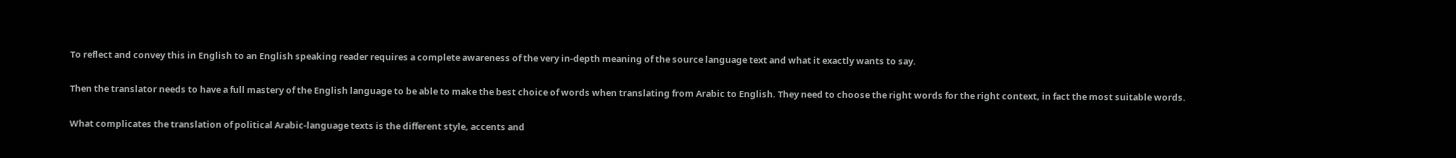To reflect and convey this in English to an English speaking reader requires a complete awareness of the very in-depth meaning of the source language text and what it exactly wants to say.

Then the translator needs to have a full mastery of the English language to be able to make the best choice of words when translating from Arabic to English. They need to choose the right words for the right context, in fact the most suitable words.

What complicates the translation of political Arabic-language texts is the different style, accents and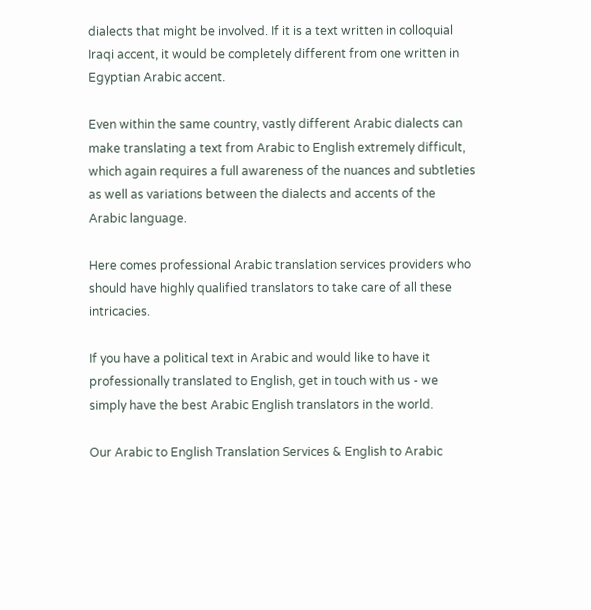dialects that might be involved. If it is a text written in colloquial Iraqi accent, it would be completely different from one written in Egyptian Arabic accent.

Even within the same country, vastly different Arabic dialects can make translating a text from Arabic to English extremely difficult, which again requires a full awareness of the nuances and subtleties as well as variations between the dialects and accents of the Arabic language.

Here comes professional Arabic translation services providers who should have highly qualified translators to take care of all these intricacies.

If you have a political text in Arabic and would like to have it professionally translated to English, get in touch with us - we simply have the best Arabic English translators in the world.

Our Arabic to English Translation Services & English to Arabic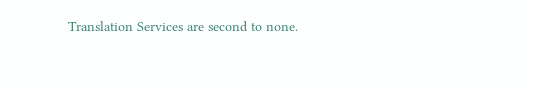Translation Services are second to none.